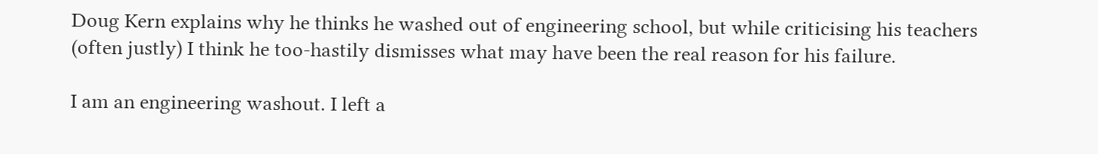Doug Kern explains why he thinks he washed out of engineering school, but while criticising his teachers (often justly) I think he too-hastily dismisses what may have been the real reason for his failure.

I am an engineering washout. I left a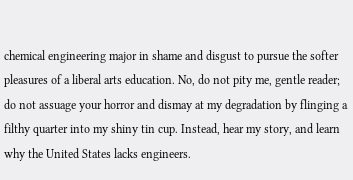chemical engineering major in shame and disgust to pursue the softer pleasures of a liberal arts education. No, do not pity me, gentle reader; do not assuage your horror and dismay at my degradation by flinging a filthy quarter into my shiny tin cup. Instead, hear my story, and learn why the United States lacks engineers.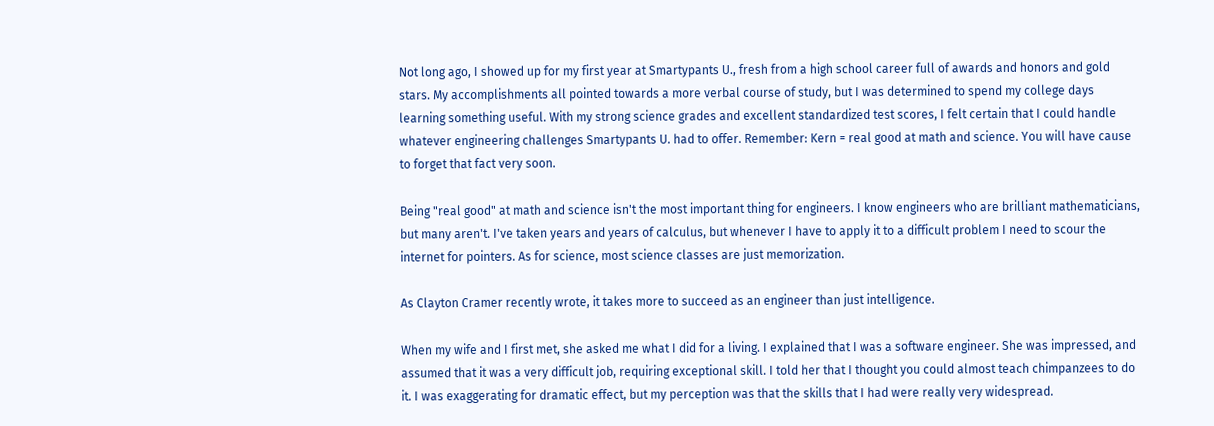Not long ago, I showed up for my first year at Smartypants U., fresh from a high school career full of awards and honors and gold stars. My accomplishments all pointed towards a more verbal course of study, but I was determined to spend my college days learning something useful. With my strong science grades and excellent standardized test scores, I felt certain that I could handle whatever engineering challenges Smartypants U. had to offer. Remember: Kern = real good at math and science. You will have cause to forget that fact very soon.

Being "real good" at math and science isn't the most important thing for engineers. I know engineers who are brilliant mathematicians, but many aren't. I've taken years and years of calculus, but whenever I have to apply it to a difficult problem I need to scour the internet for pointers. As for science, most science classes are just memorization.

As Clayton Cramer recently wrote, it takes more to succeed as an engineer than just intelligence.

When my wife and I first met, she asked me what I did for a living. I explained that I was a software engineer. She was impressed, and assumed that it was a very difficult job, requiring exceptional skill. I told her that I thought you could almost teach chimpanzees to do it. I was exaggerating for dramatic effect, but my perception was that the skills that I had were really very widespread.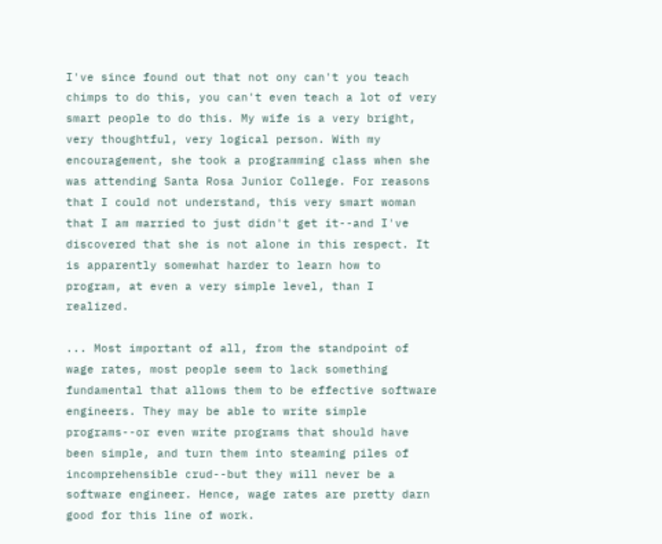I've since found out that not ony can't you teach chimps to do this, you can't even teach a lot of very smart people to do this. My wife is a very bright, very thoughtful, very logical person. With my encouragement, she took a programming class when she was attending Santa Rosa Junior College. For reasons that I could not understand, this very smart woman that I am married to just didn't get it--and I've discovered that she is not alone in this respect. It is apparently somewhat harder to learn how to program, at even a very simple level, than I realized.

... Most important of all, from the standpoint of wage rates, most people seem to lack something fundamental that allows them to be effective software engineers. They may be able to write simple programs--or even write programs that should have been simple, and turn them into steaming piles of incomprehensible crud--but they will never be a software engineer. Hence, wage rates are pretty darn good for this line of work.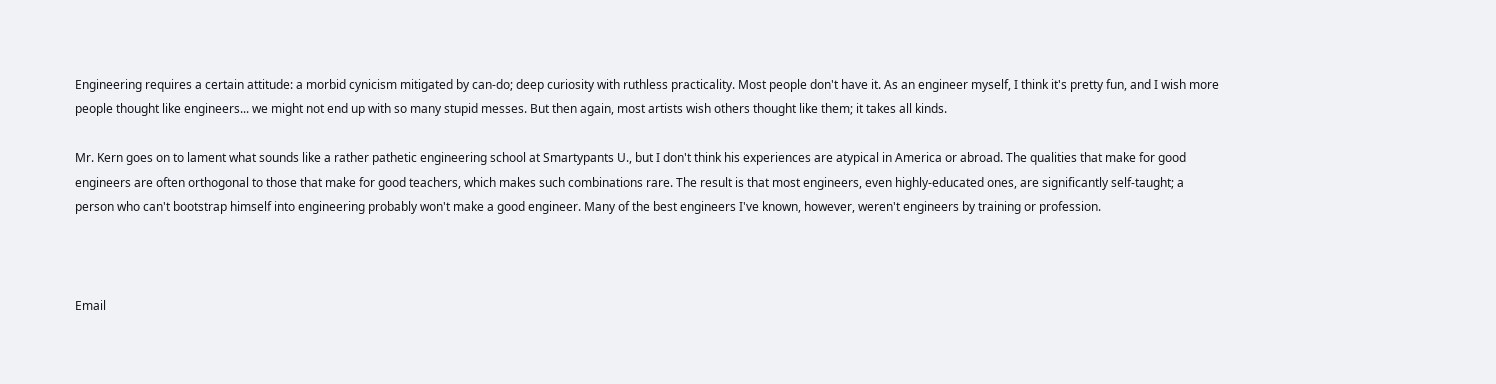Engineering requires a certain attitude: a morbid cynicism mitigated by can-do; deep curiosity with ruthless practicality. Most people don't have it. As an engineer myself, I think it's pretty fun, and I wish more people thought like engineers... we might not end up with so many stupid messes. But then again, most artists wish others thought like them; it takes all kinds.

Mr. Kern goes on to lament what sounds like a rather pathetic engineering school at Smartypants U., but I don't think his experiences are atypical in America or abroad. The qualities that make for good engineers are often orthogonal to those that make for good teachers, which makes such combinations rare. The result is that most engineers, even highly-educated ones, are significantly self-taught; a person who can't bootstrap himself into engineering probably won't make a good engineer. Many of the best engineers I've known, however, weren't engineers by training or profession.



Email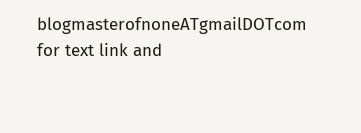blogmasterofnoneATgmailDOTcom for text link and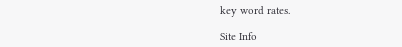key word rates.

Site Info